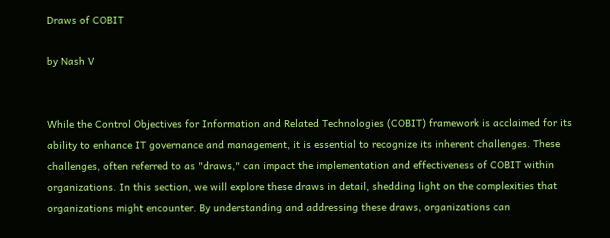Draws of COBIT

by Nash V


While the Control Objectives for Information and Related Technologies (COBIT) framework is acclaimed for its ability to enhance IT governance and management, it is essential to recognize its inherent challenges. These challenges, often referred to as "draws," can impact the implementation and effectiveness of COBIT within organizations. In this section, we will explore these draws in detail, shedding light on the complexities that organizations might encounter. By understanding and addressing these draws, organizations can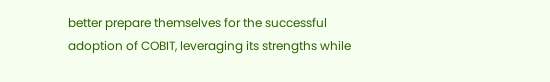better prepare themselves for the successful adoption of COBIT, leveraging its strengths while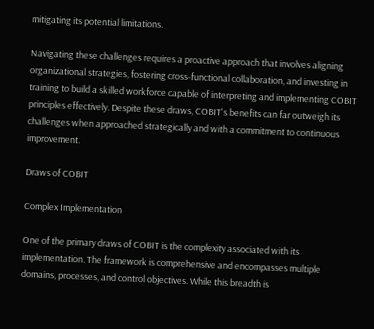mitigating its potential limitations.

Navigating these challenges requires a proactive approach that involves aligning organizational strategies, fostering cross-functional collaboration, and investing in training to build a skilled workforce capable of interpreting and implementing COBIT principles effectively. Despite these draws, COBIT's benefits can far outweigh its challenges when approached strategically and with a commitment to continuous improvement.

Draws of COBIT

Complex Implementation

One of the primary draws of COBIT is the complexity associated with its implementation. The framework is comprehensive and encompasses multiple domains, processes, and control objectives. While this breadth is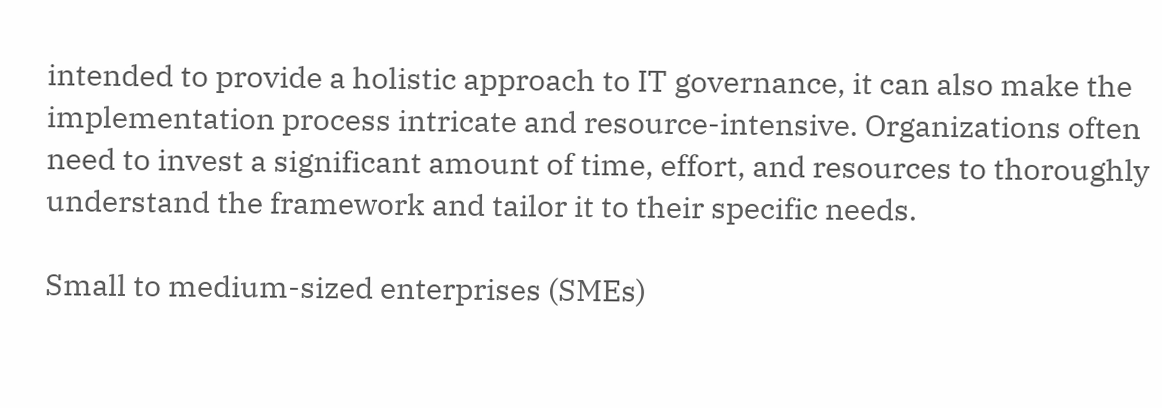intended to provide a holistic approach to IT governance, it can also make the implementation process intricate and resource-intensive. Organizations often need to invest a significant amount of time, effort, and resources to thoroughly understand the framework and tailor it to their specific needs.

Small to medium-sized enterprises (SMEs)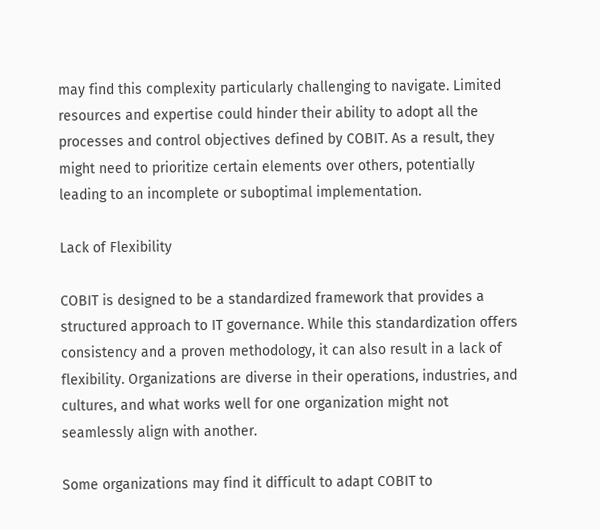may find this complexity particularly challenging to navigate. Limited resources and expertise could hinder their ability to adopt all the processes and control objectives defined by COBIT. As a result, they might need to prioritize certain elements over others, potentially leading to an incomplete or suboptimal implementation.

Lack of Flexibility

COBIT is designed to be a standardized framework that provides a structured approach to IT governance. While this standardization offers consistency and a proven methodology, it can also result in a lack of flexibility. Organizations are diverse in their operations, industries, and cultures, and what works well for one organization might not seamlessly align with another.

Some organizations may find it difficult to adapt COBIT to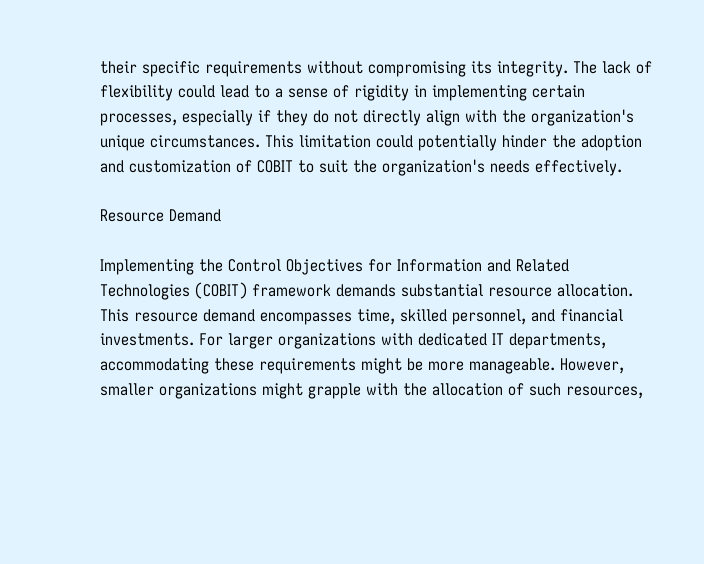their specific requirements without compromising its integrity. The lack of flexibility could lead to a sense of rigidity in implementing certain processes, especially if they do not directly align with the organization's unique circumstances. This limitation could potentially hinder the adoption and customization of COBIT to suit the organization's needs effectively.

Resource Demand

Implementing the Control Objectives for Information and Related Technologies (COBIT) framework demands substantial resource allocation. This resource demand encompasses time, skilled personnel, and financial investments. For larger organizations with dedicated IT departments, accommodating these requirements might be more manageable. However, smaller organizations might grapple with the allocation of such resources,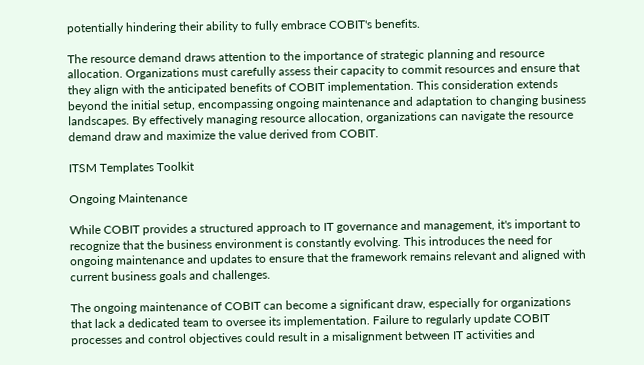potentially hindering their ability to fully embrace COBIT's benefits.

The resource demand draws attention to the importance of strategic planning and resource allocation. Organizations must carefully assess their capacity to commit resources and ensure that they align with the anticipated benefits of COBIT implementation. This consideration extends beyond the initial setup, encompassing ongoing maintenance and adaptation to changing business landscapes. By effectively managing resource allocation, organizations can navigate the resource demand draw and maximize the value derived from COBIT.

ITSM Templates Toolkit

Ongoing Maintenance

While COBIT provides a structured approach to IT governance and management, it's important to recognize that the business environment is constantly evolving. This introduces the need for ongoing maintenance and updates to ensure that the framework remains relevant and aligned with current business goals and challenges.

The ongoing maintenance of COBIT can become a significant draw, especially for organizations that lack a dedicated team to oversee its implementation. Failure to regularly update COBIT processes and control objectives could result in a misalignment between IT activities and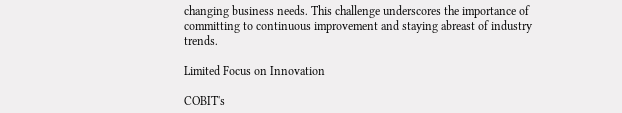changing business needs. This challenge underscores the importance of committing to continuous improvement and staying abreast of industry trends.

Limited Focus on Innovation

COBIT's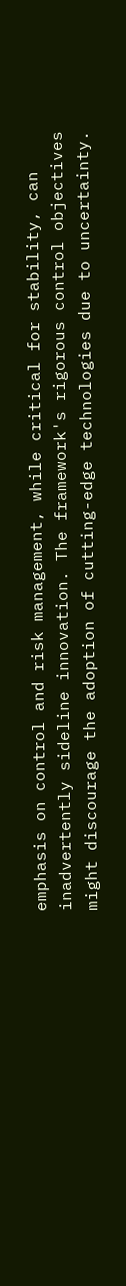emphasis on control and risk management, while critical for stability, can inadvertently sideline innovation. The framework's rigorous control objectives might discourage the adoption of cutting-edge technologies due to uncertainty.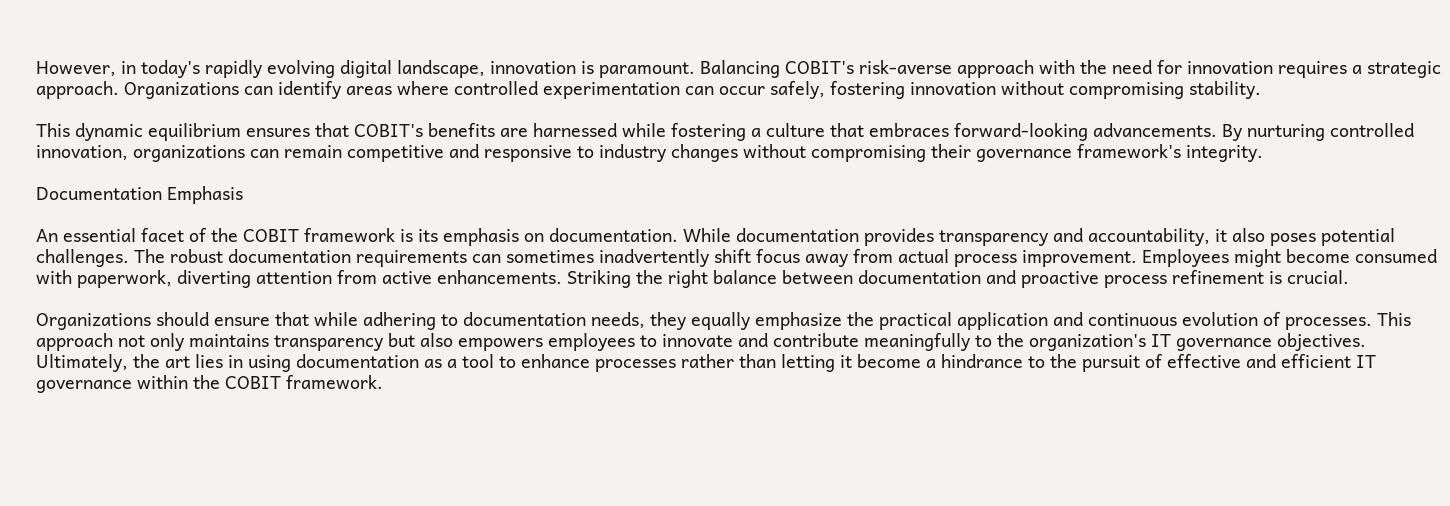However, in today's rapidly evolving digital landscape, innovation is paramount. Balancing COBIT's risk-averse approach with the need for innovation requires a strategic approach. Organizations can identify areas where controlled experimentation can occur safely, fostering innovation without compromising stability.

This dynamic equilibrium ensures that COBIT's benefits are harnessed while fostering a culture that embraces forward-looking advancements. By nurturing controlled innovation, organizations can remain competitive and responsive to industry changes without compromising their governance framework's integrity.

Documentation Emphasis

An essential facet of the COBIT framework is its emphasis on documentation. While documentation provides transparency and accountability, it also poses potential challenges. The robust documentation requirements can sometimes inadvertently shift focus away from actual process improvement. Employees might become consumed with paperwork, diverting attention from active enhancements. Striking the right balance between documentation and proactive process refinement is crucial.

Organizations should ensure that while adhering to documentation needs, they equally emphasize the practical application and continuous evolution of processes. This approach not only maintains transparency but also empowers employees to innovate and contribute meaningfully to the organization's IT governance objectives. Ultimately, the art lies in using documentation as a tool to enhance processes rather than letting it become a hindrance to the pursuit of effective and efficient IT governance within the COBIT framework.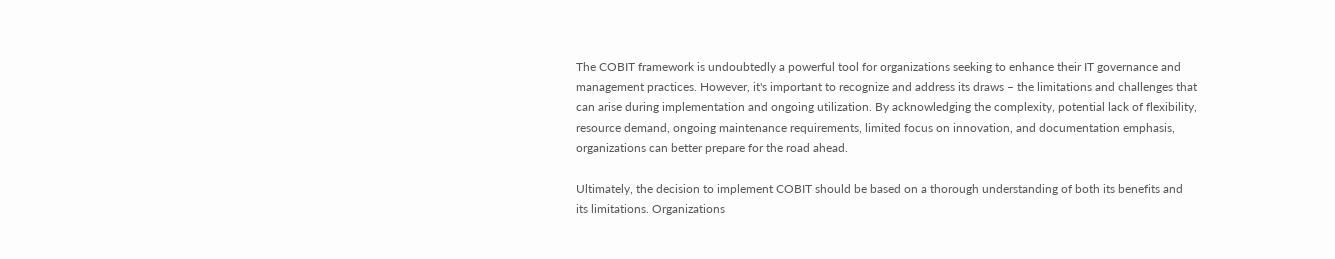The COBIT framework is undoubtedly a powerful tool for organizations seeking to enhance their IT governance and management practices. However, it's important to recognize and address its draws – the limitations and challenges that can arise during implementation and ongoing utilization. By acknowledging the complexity, potential lack of flexibility, resource demand, ongoing maintenance requirements, limited focus on innovation, and documentation emphasis, organizations can better prepare for the road ahead.

Ultimately, the decision to implement COBIT should be based on a thorough understanding of both its benefits and its limitations. Organizations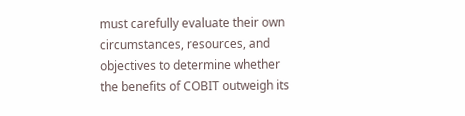must carefully evaluate their own circumstances, resources, and objectives to determine whether the benefits of COBIT outweigh its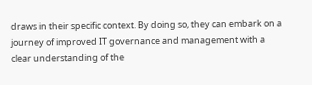draws in their specific context. By doing so, they can embark on a journey of improved IT governance and management with a clear understanding of the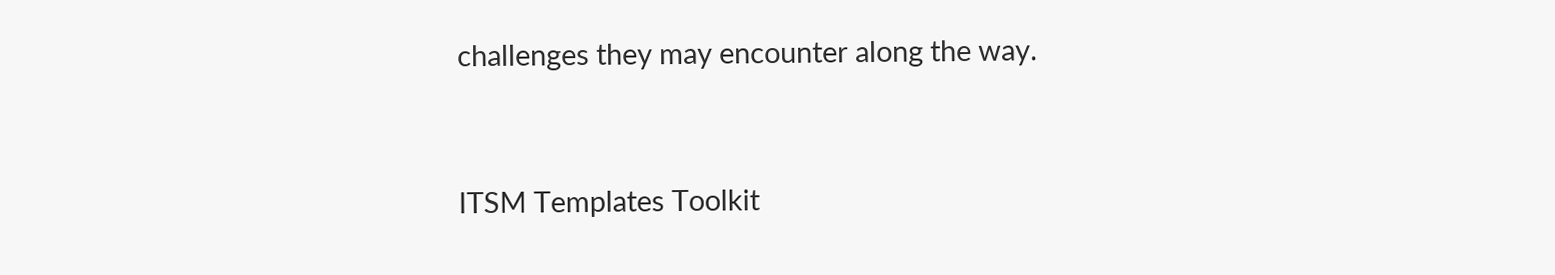challenges they may encounter along the way.


ITSM Templates Toolkit